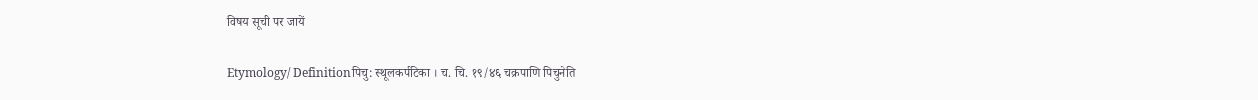विषय सूची पर जायें


Etymology/ Definitionपिचु: स्थूलकर्पटिका । च. चि. १९/४६ चक्रपाणि पिचुनेति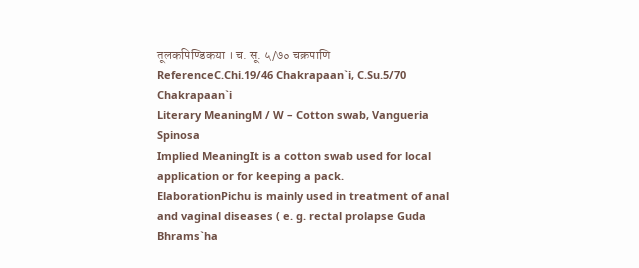तूलकपिण्डिकया । च. सू. ५/७० चक्रपाणि
ReferenceC.Chi.19/46 Chakrapaan`i, C.Su.5/70 Chakrapaan`i
Literary MeaningM / W – Cotton swab, Vangueria Spinosa
Implied MeaningIt is a cotton swab used for local application or for keeping a pack.
ElaborationPichu is mainly used in treatment of anal and vaginal diseases ( e. g. rectal prolapse Guda Bhrams`ha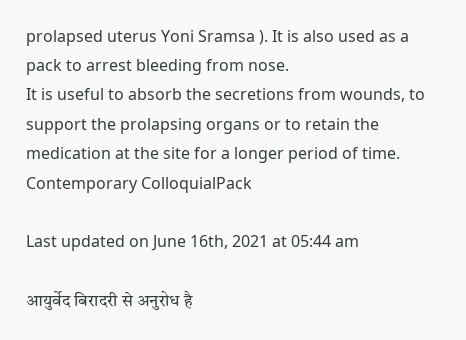prolapsed uterus Yoni Sramsa ). It is also used as a pack to arrest bleeding from nose.
It is useful to absorb the secretions from wounds, to support the prolapsing organs or to retain the medication at the site for a longer period of time.
Contemporary ColloquialPack

Last updated on June 16th, 2021 at 05:44 am

आयुर्वेद बिरादरी से अनुरोध है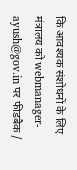कि आवश्यक संशोधनों के लिए मंत्रालय को webmanager-ayush@gov.in पर फीडबैक /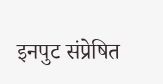इनपुट संप्रेषित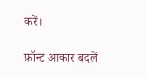करें।

फ़ॉन्ट आकार बदलें